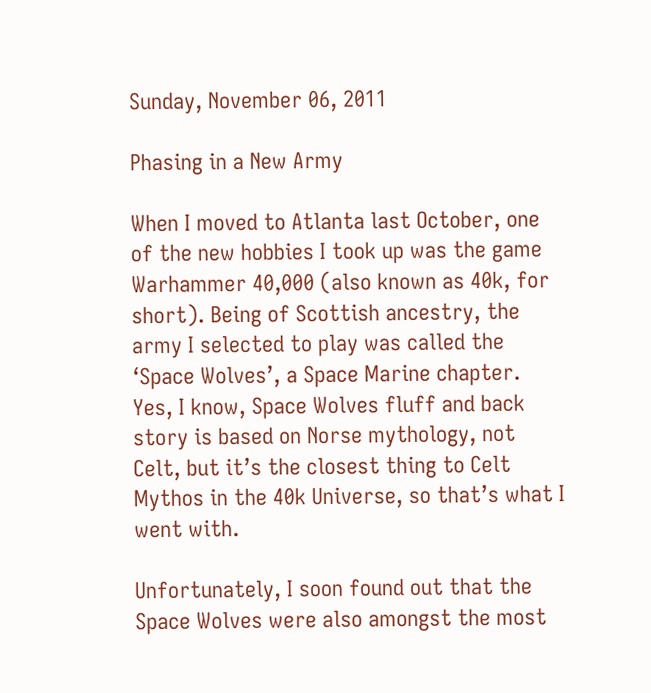Sunday, November 06, 2011

Phasing in a New Army

When I moved to Atlanta last October, one of the new hobbies I took up was the game Warhammer 40,000 (also known as 40k, for short). Being of Scottish ancestry, the army I selected to play was called the ‘Space Wolves’, a Space Marine chapter. Yes, I know, Space Wolves fluff and back story is based on Norse mythology, not Celt, but it’s the closest thing to Celt Mythos in the 40k Universe, so that’s what I went with.

Unfortunately, I soon found out that the Space Wolves were also amongst the most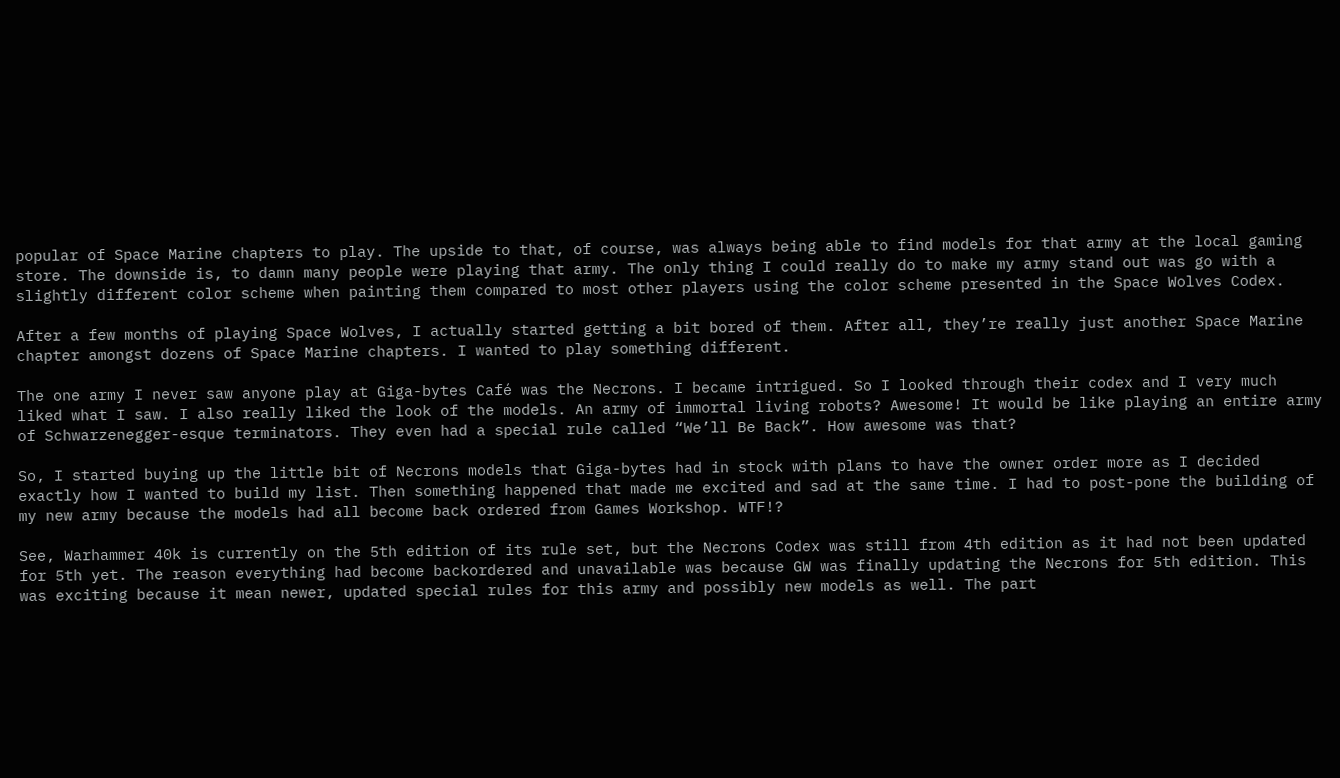popular of Space Marine chapters to play. The upside to that, of course, was always being able to find models for that army at the local gaming store. The downside is, to damn many people were playing that army. The only thing I could really do to make my army stand out was go with a slightly different color scheme when painting them compared to most other players using the color scheme presented in the Space Wolves Codex.

After a few months of playing Space Wolves, I actually started getting a bit bored of them. After all, they’re really just another Space Marine chapter amongst dozens of Space Marine chapters. I wanted to play something different.

The one army I never saw anyone play at Giga-bytes Café was the Necrons. I became intrigued. So I looked through their codex and I very much liked what I saw. I also really liked the look of the models. An army of immortal living robots? Awesome! It would be like playing an entire army of Schwarzenegger-esque terminators. They even had a special rule called “We’ll Be Back”. How awesome was that?

So, I started buying up the little bit of Necrons models that Giga-bytes had in stock with plans to have the owner order more as I decided exactly how I wanted to build my list. Then something happened that made me excited and sad at the same time. I had to post-pone the building of my new army because the models had all become back ordered from Games Workshop. WTF!?

See, Warhammer 40k is currently on the 5th edition of its rule set, but the Necrons Codex was still from 4th edition as it had not been updated for 5th yet. The reason everything had become backordered and unavailable was because GW was finally updating the Necrons for 5th edition. This was exciting because it mean newer, updated special rules for this army and possibly new models as well. The part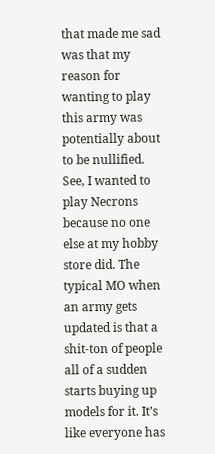that made me sad was that my reason for wanting to play this army was potentially about to be nullified. See, I wanted to play Necrons because no one else at my hobby store did. The typical MO when an army gets updated is that a shit-ton of people all of a sudden starts buying up models for it. It’s like everyone has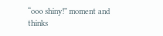“ooo shiny!” moment and thinks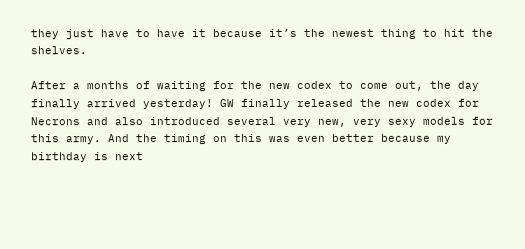they just have to have it because it’s the newest thing to hit the shelves.

After a months of waiting for the new codex to come out, the day finally arrived yesterday! GW finally released the new codex for Necrons and also introduced several very new, very sexy models for this army. And the timing on this was even better because my birthday is next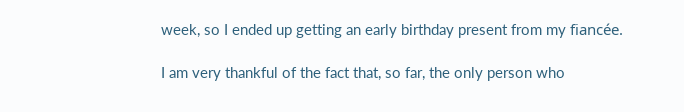week, so I ended up getting an early birthday present from my fiancée.

I am very thankful of the fact that, so far, the only person who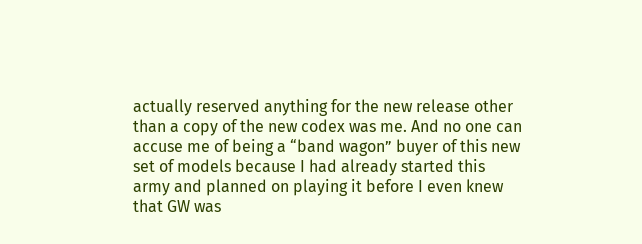actually reserved anything for the new release other than a copy of the new codex was me. And no one can accuse me of being a “band wagon” buyer of this new set of models because I had already started this army and planned on playing it before I even knew that GW was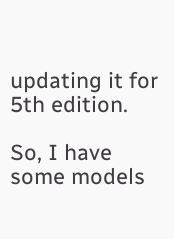updating it for 5th edition.

So, I have some models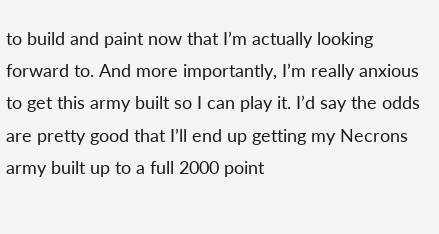to build and paint now that I’m actually looking forward to. And more importantly, I’m really anxious to get this army built so I can play it. I’d say the odds are pretty good that I’ll end up getting my Necrons army built up to a full 2000 point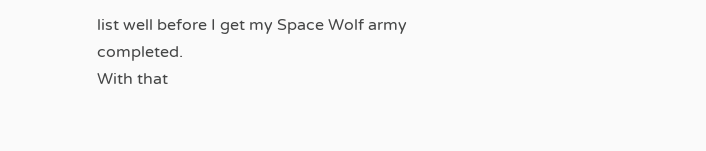list well before I get my Space Wolf army completed.
With that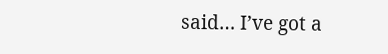said… I’ve got a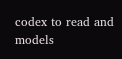codex to read and models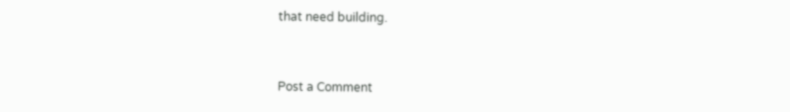that need building.


Post a Comment